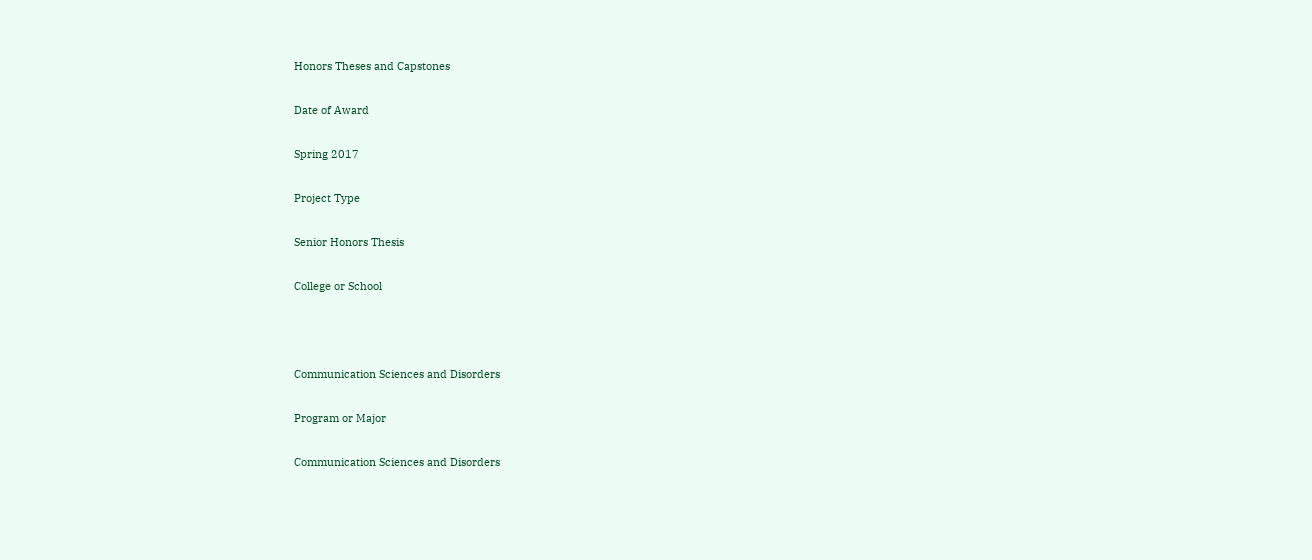Honors Theses and Capstones

Date of Award

Spring 2017

Project Type

Senior Honors Thesis

College or School



Communication Sciences and Disorders

Program or Major

Communication Sciences and Disorders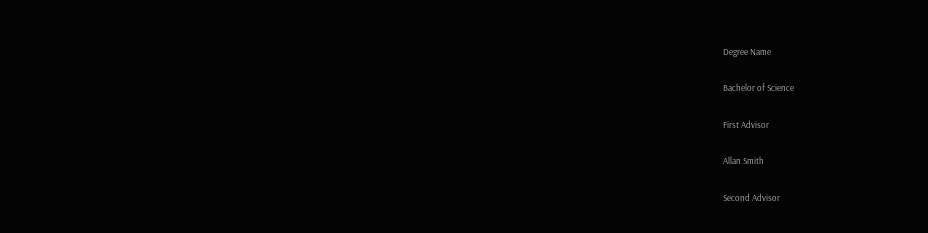Degree Name

Bachelor of Science

First Advisor

Allan Smith

Second Advisor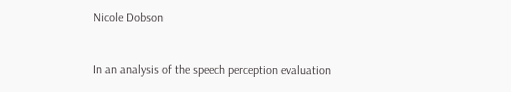Nicole Dobson


In an analysis of the speech perception evaluation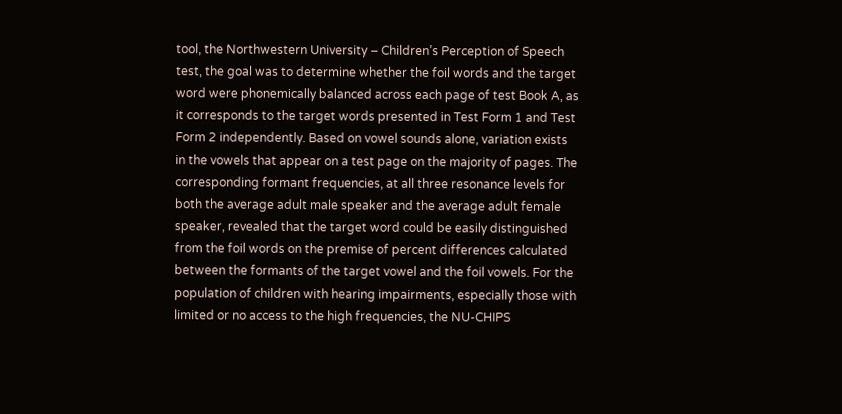tool, the Northwestern University – Children’s Perception of Speech test, the goal was to determine whether the foil words and the target word were phonemically balanced across each page of test Book A, as it corresponds to the target words presented in Test Form 1 and Test Form 2 independently. Based on vowel sounds alone, variation exists in the vowels that appear on a test page on the majority of pages. The corresponding formant frequencies, at all three resonance levels for both the average adult male speaker and the average adult female speaker, revealed that the target word could be easily distinguished from the foil words on the premise of percent differences calculated between the formants of the target vowel and the foil vowels. For the population of children with hearing impairments, especially those with limited or no access to the high frequencies, the NU-CHIPS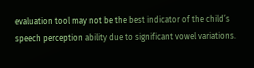evaluation tool may not be the best indicator of the child’s speech perception ability due to significant vowel variations.